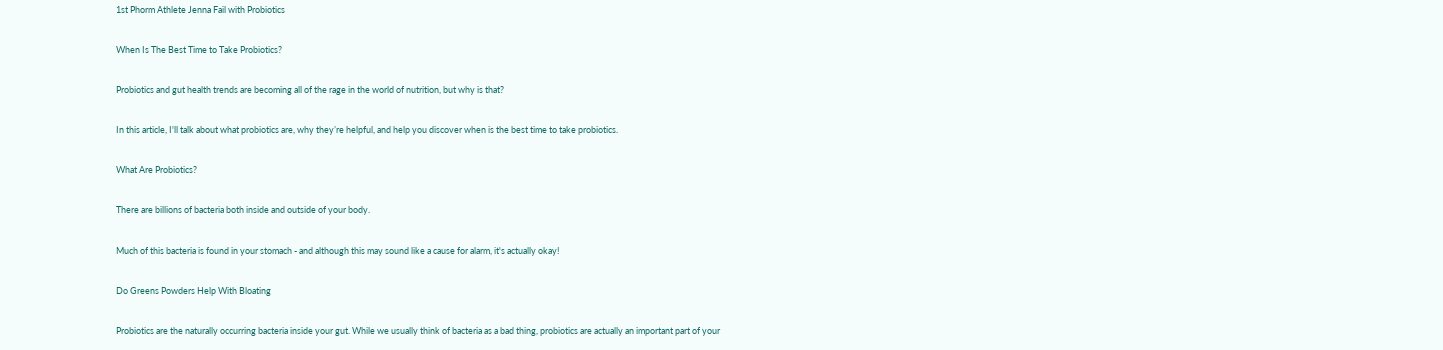1st Phorm Athlete Jenna Fail with Probiotics

When Is The Best Time to Take Probiotics?

Probiotics and gut health trends are becoming all of the rage in the world of nutrition, but why is that?

In this article, I'll talk about what probiotics are, why they’re helpful, and help you discover when is the best time to take probiotics.

What Are Probiotics?

There are billions of bacteria both inside and outside of your body.

Much of this bacteria is found in your stomach - and although this may sound like a cause for alarm, it's actually okay!

Do Greens Powders Help With Bloating

Probiotics are the naturally occurring bacteria inside your gut. While we usually think of bacteria as a bad thing, probiotics are actually an important part of your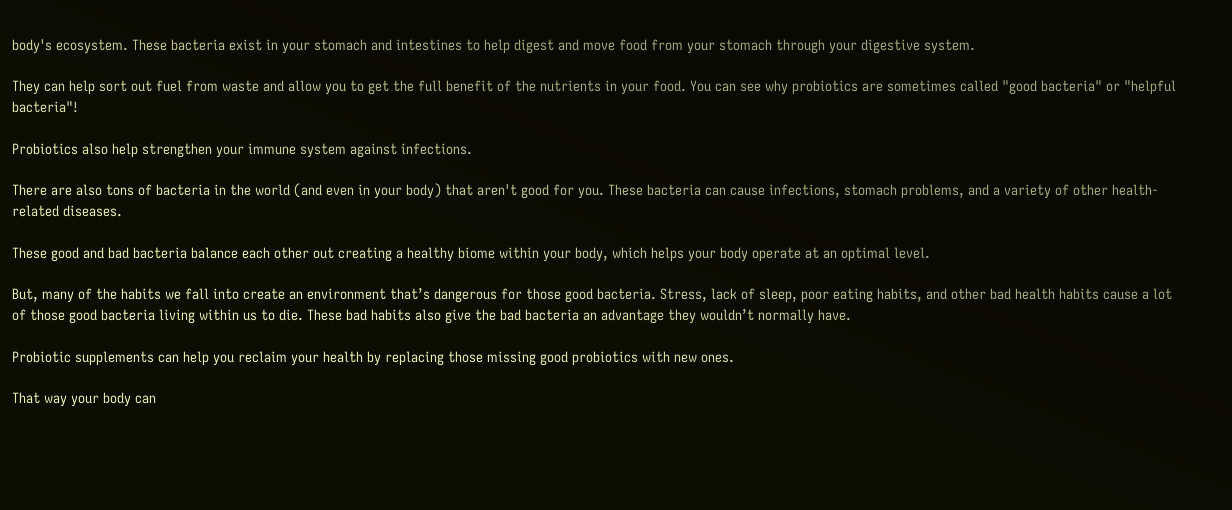body's ecosystem. These bacteria exist in your stomach and intestines to help digest and move food from your stomach through your digestive system.

They can help sort out fuel from waste and allow you to get the full benefit of the nutrients in your food. You can see why probiotics are sometimes called "good bacteria" or "helpful bacteria"!

Probiotics also help strengthen your immune system against infections.

There are also tons of bacteria in the world (and even in your body) that aren't good for you. These bacteria can cause infections, stomach problems, and a variety of other health-related diseases.

These good and bad bacteria balance each other out creating a healthy biome within your body, which helps your body operate at an optimal level.

But, many of the habits we fall into create an environment that’s dangerous for those good bacteria. Stress, lack of sleep, poor eating habits, and other bad health habits cause a lot of those good bacteria living within us to die. These bad habits also give the bad bacteria an advantage they wouldn’t normally have.

Probiotic supplements can help you reclaim your health by replacing those missing good probiotics with new ones.

That way your body can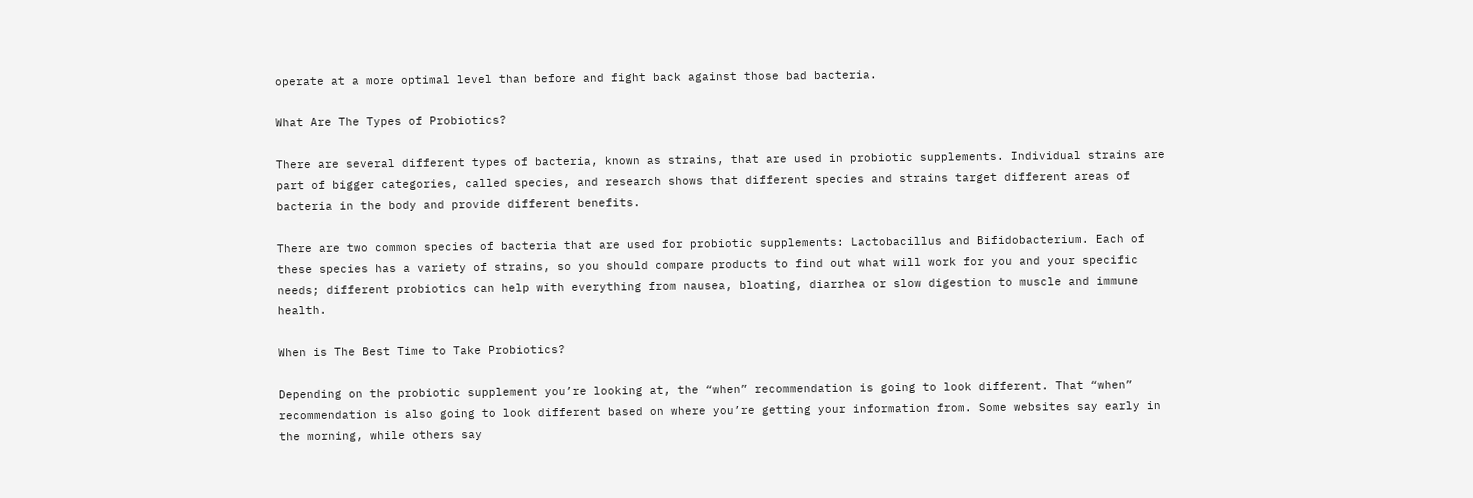operate at a more optimal level than before and fight back against those bad bacteria.

What Are The Types of Probiotics?

There are several different types of bacteria, known as strains, that are used in probiotic supplements. Individual strains are part of bigger categories, called species, and research shows that different species and strains target different areas of bacteria in the body and provide different benefits.

There are two common species of bacteria that are used for probiotic supplements: Lactobacillus and Bifidobacterium. Each of these species has a variety of strains, so you should compare products to find out what will work for you and your specific needs; different probiotics can help with everything from nausea, bloating, diarrhea or slow digestion to muscle and immune health.

When is The Best Time to Take Probiotics?

Depending on the probiotic supplement you’re looking at, the “when” recommendation is going to look different. That “when” recommendation is also going to look different based on where you’re getting your information from. Some websites say early in the morning, while others say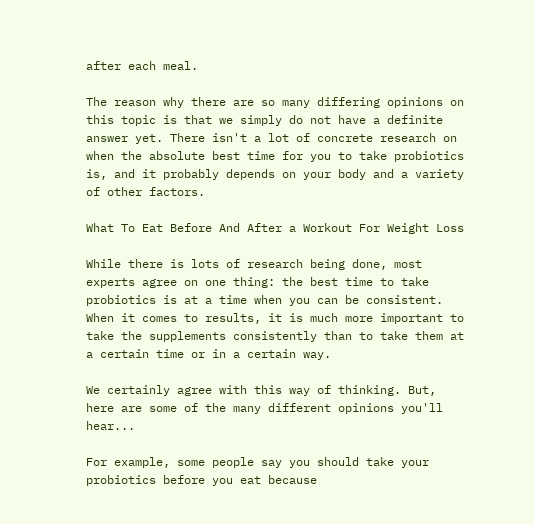after each meal.

The reason why there are so many differing opinions on this topic is that we simply do not have a definite answer yet. There isn't a lot of concrete research on when the absolute best time for you to take probiotics is, and it probably depends on your body and a variety of other factors.

What To Eat Before And After a Workout For Weight Loss

While there is lots of research being done, most experts agree on one thing: the best time to take probiotics is at a time when you can be consistent. When it comes to results, it is much more important to take the supplements consistently than to take them at a certain time or in a certain way.

We certainly agree with this way of thinking. But, here are some of the many different opinions you'll hear...

For example, some people say you should take your probiotics before you eat because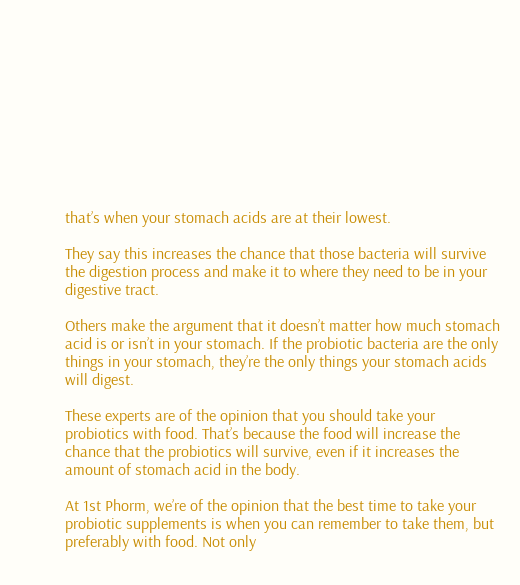that’s when your stomach acids are at their lowest.

They say this increases the chance that those bacteria will survive the digestion process and make it to where they need to be in your digestive tract.

Others make the argument that it doesn’t matter how much stomach acid is or isn’t in your stomach. If the probiotic bacteria are the only things in your stomach, they’re the only things your stomach acids will digest.

These experts are of the opinion that you should take your probiotics with food. That’s because the food will increase the chance that the probiotics will survive, even if it increases the amount of stomach acid in the body.

At 1st Phorm, we’re of the opinion that the best time to take your probiotic supplements is when you can remember to take them, but preferably with food. Not only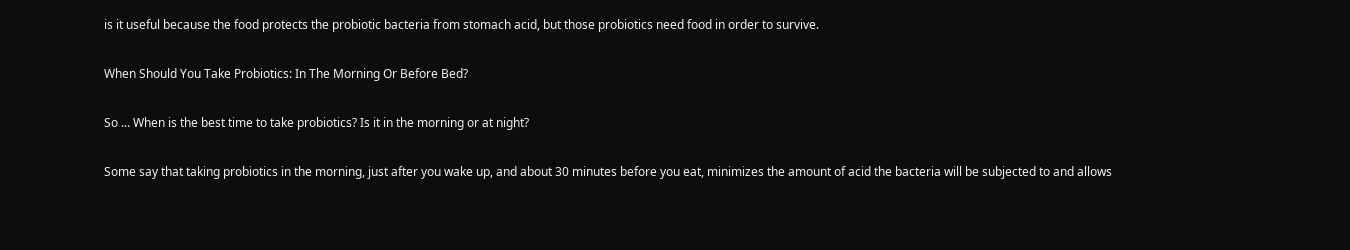is it useful because the food protects the probiotic bacteria from stomach acid, but those probiotics need food in order to survive.

When Should You Take Probiotics: In The Morning Or Before Bed?

So ... When is the best time to take probiotics? Is it in the morning or at night?

Some say that taking probiotics in the morning, just after you wake up, and about 30 minutes before you eat, minimizes the amount of acid the bacteria will be subjected to and allows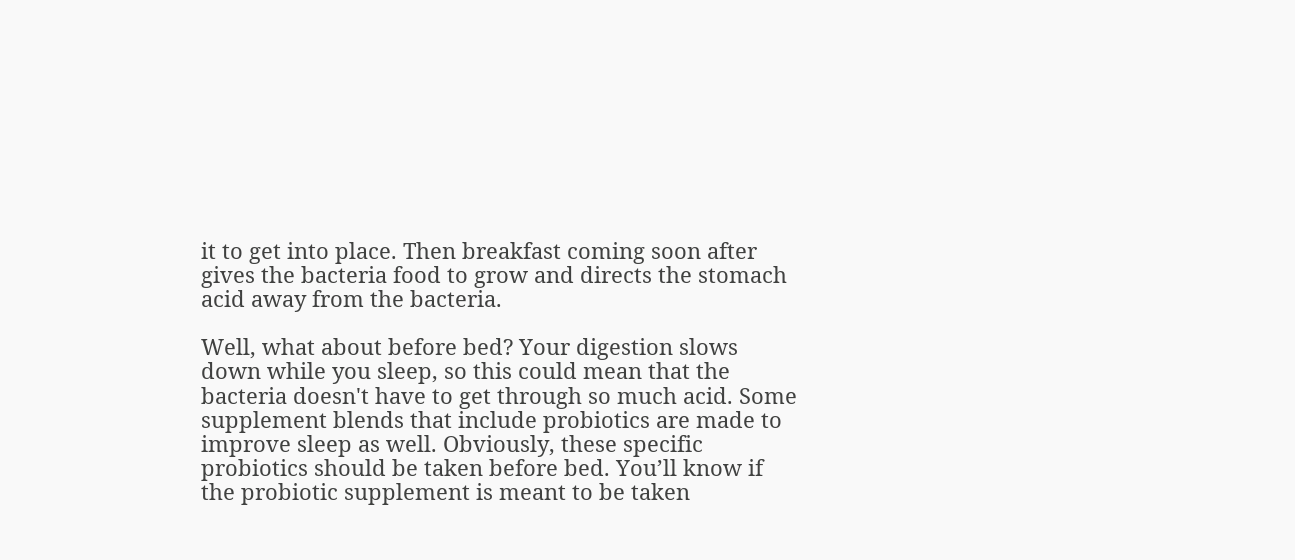it to get into place. Then breakfast coming soon after gives the bacteria food to grow and directs the stomach acid away from the bacteria.

Well, what about before bed? Your digestion slows down while you sleep, so this could mean that the bacteria doesn't have to get through so much acid. Some supplement blends that include probiotics are made to improve sleep as well. Obviously, these specific probiotics should be taken before bed. You’ll know if the probiotic supplement is meant to be taken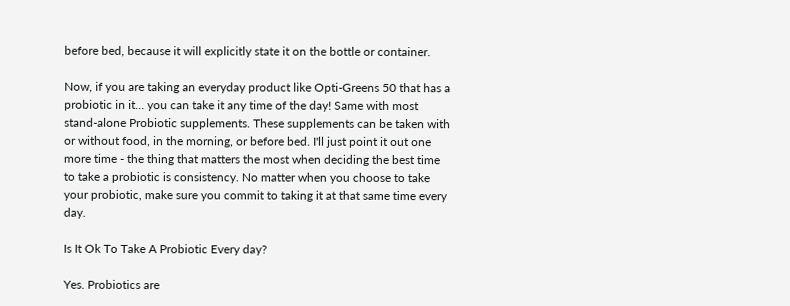before bed, because it will explicitly state it on the bottle or container.

Now, if you are taking an everyday product like Opti-Greens 50 that has a probiotic in it… you can take it any time of the day! Same with most stand-alone Probiotic supplements. These supplements can be taken with or without food, in the morning, or before bed. I'll just point it out one more time - the thing that matters the most when deciding the best time to take a probiotic is consistency. No matter when you choose to take your probiotic, make sure you commit to taking it at that same time every day.

Is It Ok To Take A Probiotic Every day?

Yes. Probiotics are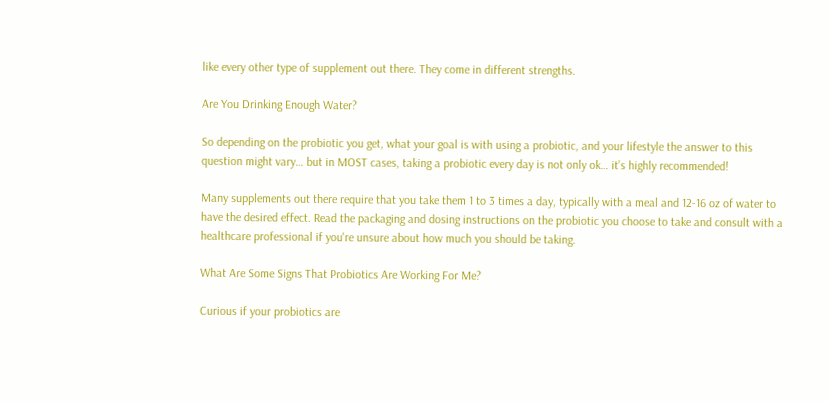like every other type of supplement out there. They come in different strengths.

Are You Drinking Enough Water?

So depending on the probiotic you get, what your goal is with using a probiotic, and your lifestyle the answer to this question might vary… but in MOST cases, taking a probiotic every day is not only ok… it’s highly recommended!

Many supplements out there require that you take them 1 to 3 times a day, typically with a meal and 12-16 oz of water to have the desired effect. Read the packaging and dosing instructions on the probiotic you choose to take and consult with a healthcare professional if you're unsure about how much you should be taking.

What Are Some Signs That Probiotics Are Working For Me?

Curious if your probiotics are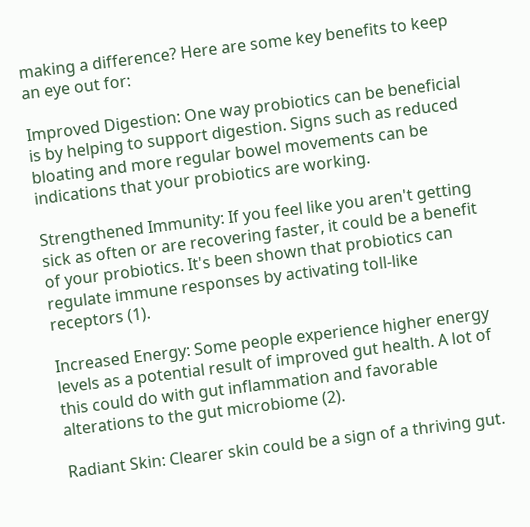making a difference? Here are some key benefits to keep an eye out for:

Improved Digestion: One way probiotics can be beneficial is by helping to support digestion. Signs such as reduced bloating and more regular bowel movements can be indications that your probiotics are working.

Strengthened Immunity: If you feel like you aren't getting sick as often or are recovering faster, it could be a benefit of your probiotics. It's been shown that probiotics can regulate immune responses by activating toll-like receptors (1).

Increased Energy: Some people experience higher energy levels as a potential result of improved gut health. A lot of this could do with gut inflammation and favorable alterations to the gut microbiome (2).

Radiant Skin: Clearer skin could be a sign of a thriving gut.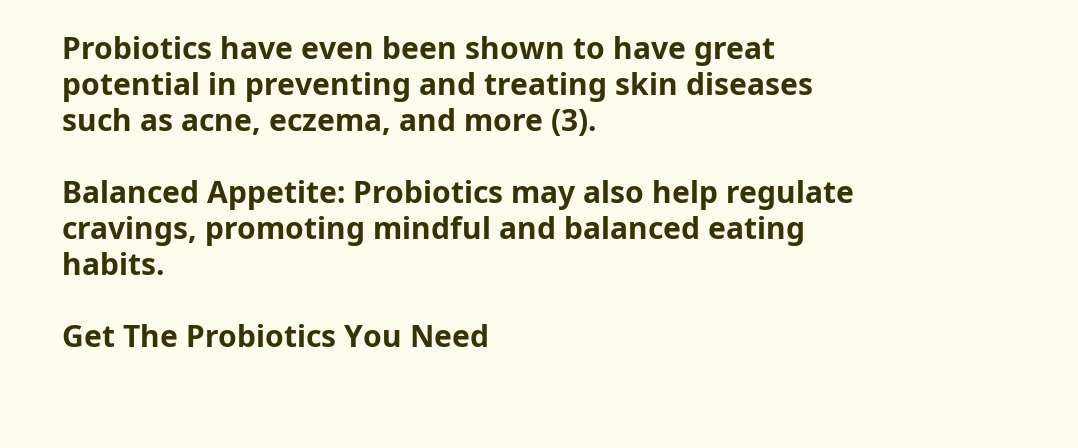Probiotics have even been shown to have great potential in preventing and treating skin diseases such as acne, eczema, and more (3).

Balanced Appetite: Probiotics may also help regulate cravings, promoting mindful and balanced eating habits.

Get The Probiotics You Need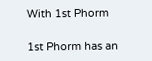With 1st Phorm

1st Phorm has an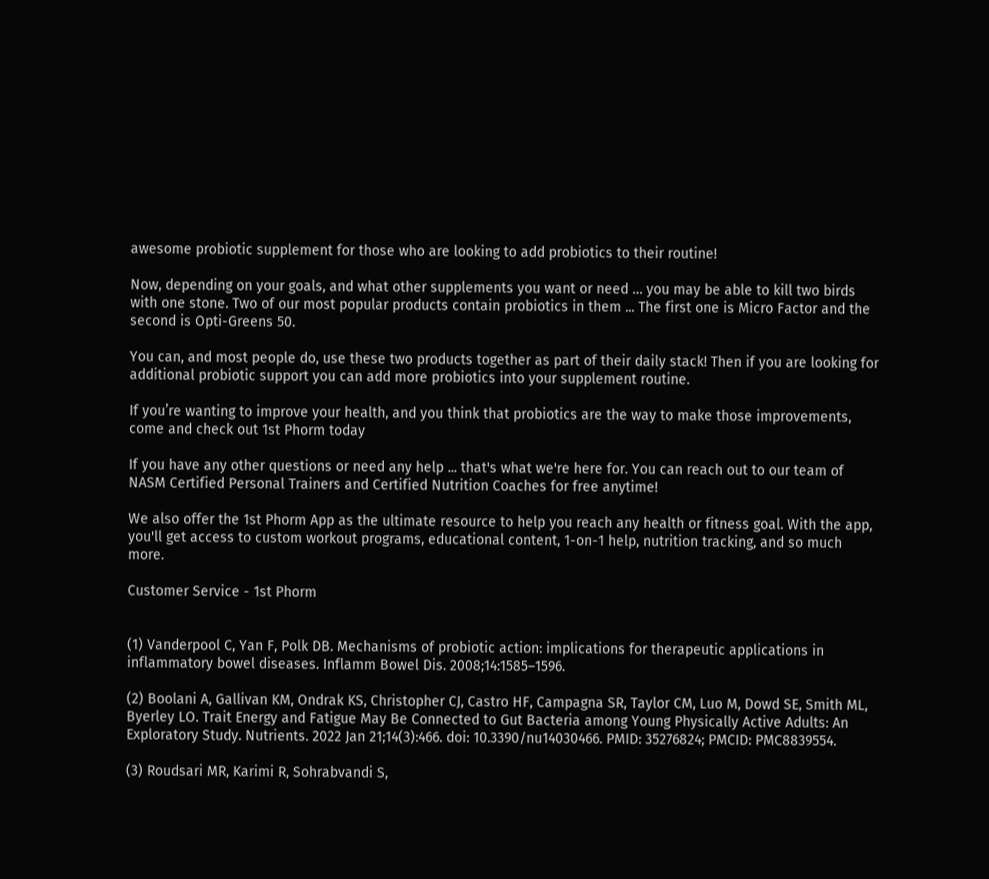awesome probiotic supplement for those who are looking to add probiotics to their routine!

Now, depending on your goals, and what other supplements you want or need … you may be able to kill two birds with one stone. Two of our most popular products contain probiotics in them ... The first one is Micro Factor and the second is Opti-Greens 50.

You can, and most people do, use these two products together as part of their daily stack! Then if you are looking for additional probiotic support you can add more probiotics into your supplement routine.

If you’re wanting to improve your health, and you think that probiotics are the way to make those improvements, come and check out 1st Phorm today

If you have any other questions or need any help ... that's what we're here for. You can reach out to our team of NASM Certified Personal Trainers and Certified Nutrition Coaches for free anytime!

We also offer the 1st Phorm App as the ultimate resource to help you reach any health or fitness goal. With the app, you'll get access to custom workout programs, educational content, 1-on-1 help, nutrition tracking, and so much more.

Customer Service - 1st Phorm


(1) Vanderpool C, Yan F, Polk DB. Mechanisms of probiotic action: implications for therapeutic applications in inflammatory bowel diseases. Inflamm Bowel Dis. 2008;14:1585–1596.

(2) Boolani A, Gallivan KM, Ondrak KS, Christopher CJ, Castro HF, Campagna SR, Taylor CM, Luo M, Dowd SE, Smith ML, Byerley LO. Trait Energy and Fatigue May Be Connected to Gut Bacteria among Young Physically Active Adults: An Exploratory Study. Nutrients. 2022 Jan 21;14(3):466. doi: 10.3390/nu14030466. PMID: 35276824; PMCID: PMC8839554.

(3) Roudsari MR, Karimi R, Sohrabvandi S,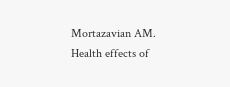Mortazavian AM. Health effects of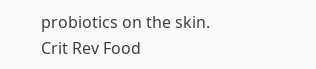probiotics on the skin. Crit Rev Food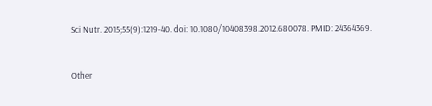Sci Nutr. 2015;55(9):1219-40. doi: 10.1080/10408398.2012.680078. PMID: 24364369.


Other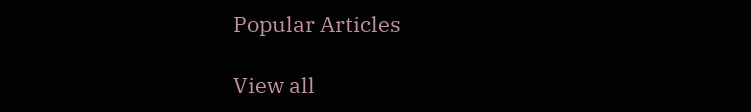Popular Articles

View all